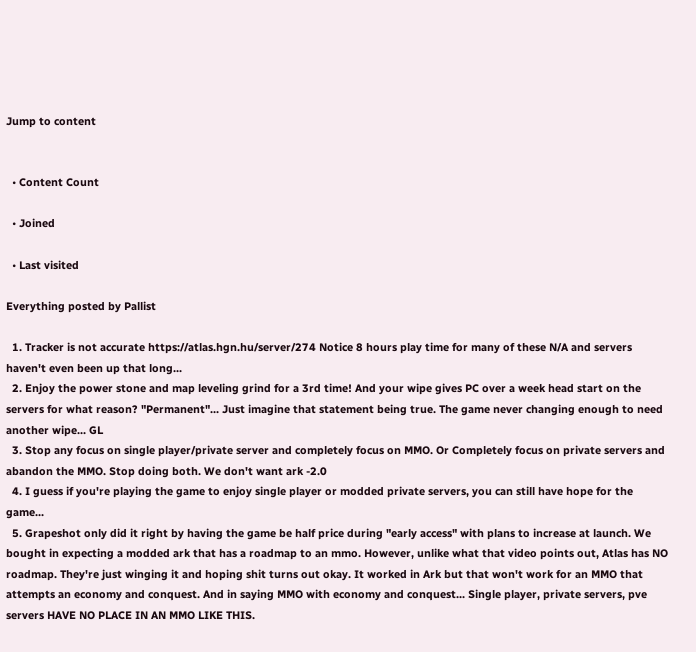Jump to content


  • Content Count

  • Joined

  • Last visited

Everything posted by Pallist

  1. Tracker is not accurate https://atlas.hgn.hu/server/274 Notice 8 hours play time for many of these N/A and servers haven't even been up that long...
  2. Enjoy the power stone and map leveling grind for a 3rd time! And your wipe gives PC over a week head start on the servers for what reason? "Permanent"... Just imagine that statement being true. The game never changing enough to need another wipe... GL
  3. Stop any focus on single player/private server and completely focus on MMO. Or Completely focus on private servers and abandon the MMO. Stop doing both. We don't want ark -2.0
  4. I guess if you're playing the game to enjoy single player or modded private servers, you can still have hope for the game...
  5. Grapeshot only did it right by having the game be half price during "early access" with plans to increase at launch. We bought in expecting a modded ark that has a roadmap to an mmo. However, unlike what that video points out, Atlas has NO roadmap. They're just winging it and hoping shit turns out okay. It worked in Ark but that won't work for an MMO that attempts an economy and conquest. And in saying MMO with economy and conquest... Single player, private servers, pve servers HAVE NO PLACE IN AN MMO LIKE THIS.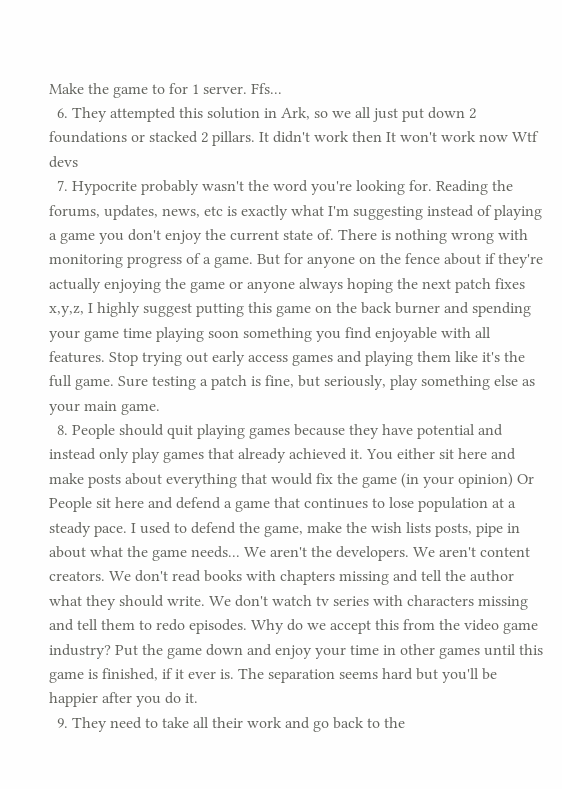Make the game to for 1 server. Ffs...
  6. They attempted this solution in Ark, so we all just put down 2 foundations or stacked 2 pillars. It didn't work then It won't work now Wtf devs
  7. Hypocrite probably wasn't the word you're looking for. Reading the forums, updates, news, etc is exactly what I'm suggesting instead of playing a game you don't enjoy the current state of. There is nothing wrong with monitoring progress of a game. But for anyone on the fence about if they're actually enjoying the game or anyone always hoping the next patch fixes x,y,z, I highly suggest putting this game on the back burner and spending your game time playing soon something you find enjoyable with all features. Stop trying out early access games and playing them like it's the full game. Sure testing a patch is fine, but seriously, play something else as your main game.
  8. People should quit playing games because they have potential and instead only play games that already achieved it. You either sit here and make posts about everything that would fix the game (in your opinion) Or People sit here and defend a game that continues to lose population at a steady pace. I used to defend the game, make the wish lists posts, pipe in about what the game needs... We aren't the developers. We aren't content creators. We don't read books with chapters missing and tell the author what they should write. We don't watch tv series with characters missing and tell them to redo episodes. Why do we accept this from the video game industry? Put the game down and enjoy your time in other games until this game is finished, if it ever is. The separation seems hard but you'll be happier after you do it.
  9. They need to take all their work and go back to the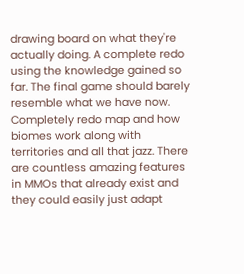drawing board on what they're actually doing. A complete redo using the knowledge gained so far. The final game should barely resemble what we have now. Completely redo map and how biomes work along with territories and all that jazz. There are countless amazing features in MMOs that already exist and they could easily just adapt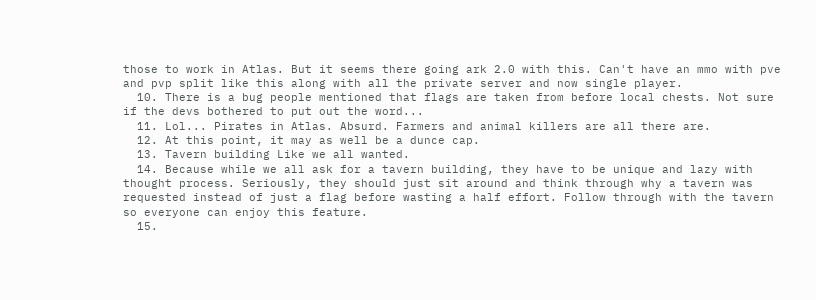those to work in Atlas. But it seems there going ark 2.0 with this. Can't have an mmo with pve and pvp split like this along with all the private server and now single player.
  10. There is a bug people mentioned that flags are taken from before local chests. Not sure if the devs bothered to put out the word...
  11. Lol... Pirates in Atlas. Absurd. Farmers and animal killers are all there are.
  12. At this point, it may as well be a dunce cap.
  13. Tavern building Like we all wanted.
  14. Because while we all ask for a tavern building, they have to be unique and lazy with thought process. Seriously, they should just sit around and think through why a tavern was requested instead of just a flag before wasting a half effort. Follow through with the tavern so everyone can enjoy this feature.
  15.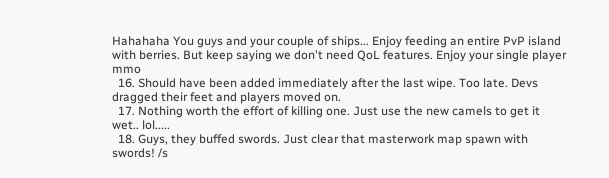Hahahaha You guys and your couple of ships... Enjoy feeding an entire PvP island with berries. But keep saying we don't need QoL features. Enjoy your single player mmo
  16. Should have been added immediately after the last wipe. Too late. Devs dragged their feet and players moved on.
  17. Nothing worth the effort of killing one. Just use the new camels to get it wet.. lol.....
  18. Guys, they buffed swords. Just clear that masterwork map spawn with swords! /s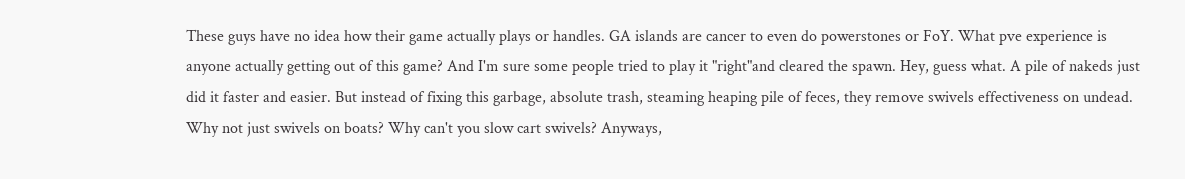These guys have no idea how their game actually plays or handles. GA islands are cancer to even do powerstones or FoY. What pve experience is anyone actually getting out of this game? And I'm sure some people tried to play it "right"and cleared the spawn. Hey, guess what. A pile of nakeds just did it faster and easier. But instead of fixing this garbage, absolute trash, steaming heaping pile of feces, they remove swivels effectiveness on undead. Why not just swivels on boats? Why can't you slow cart swivels? Anyways,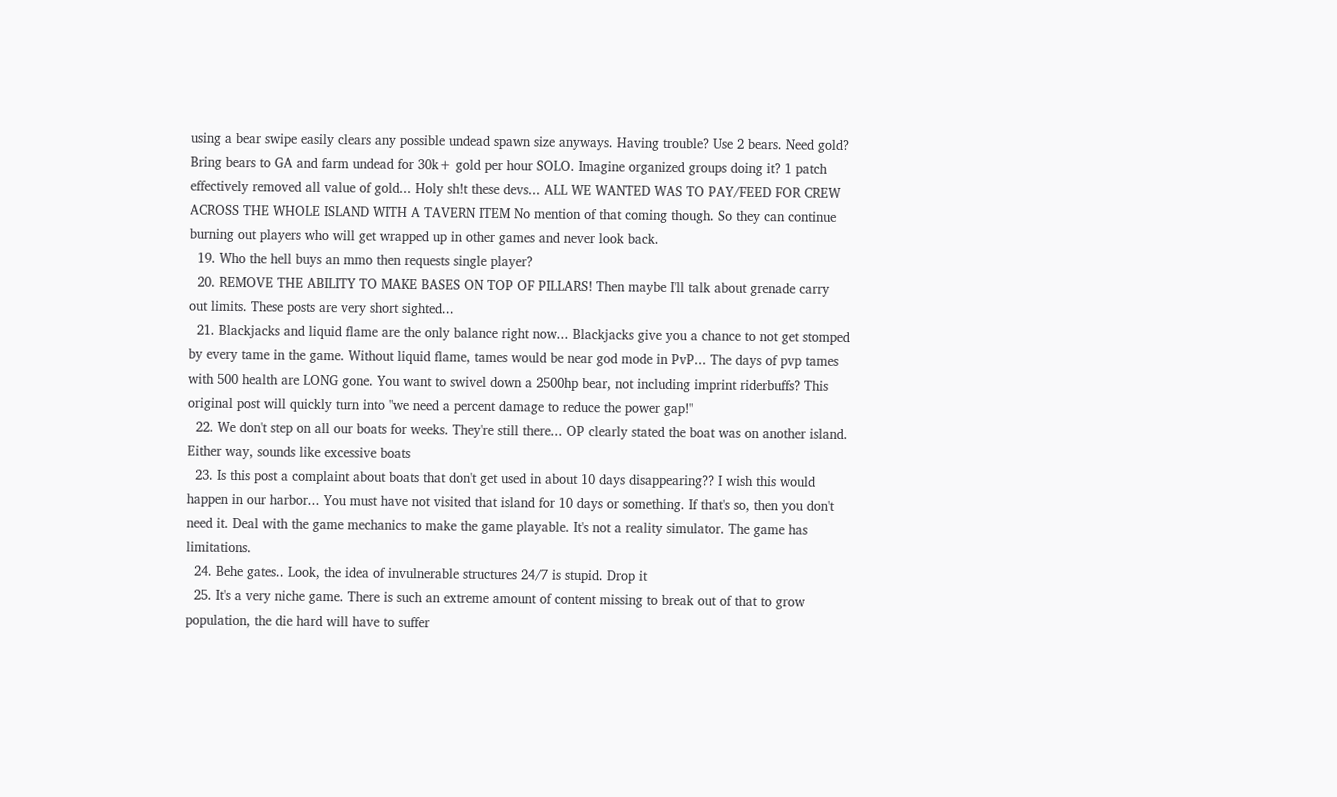using a bear swipe easily clears any possible undead spawn size anyways. Having trouble? Use 2 bears. Need gold? Bring bears to GA and farm undead for 30k+ gold per hour SOLO. Imagine organized groups doing it? 1 patch effectively removed all value of gold... Holy sh!t these devs... ALL WE WANTED WAS TO PAY/FEED FOR CREW ACROSS THE WHOLE ISLAND WITH A TAVERN ITEM No mention of that coming though. So they can continue burning out players who will get wrapped up in other games and never look back.
  19. Who the hell buys an mmo then requests single player?
  20. REMOVE THE ABILITY TO MAKE BASES ON TOP OF PILLARS! Then maybe I'll talk about grenade carry out limits. These posts are very short sighted...
  21. Blackjacks and liquid flame are the only balance right now... Blackjacks give you a chance to not get stomped by every tame in the game. Without liquid flame, tames would be near god mode in PvP... The days of pvp tames with 500 health are LONG gone. You want to swivel down a 2500hp bear, not including imprint riderbuffs? This original post will quickly turn into "we need a percent damage to reduce the power gap!"
  22. We don't step on all our boats for weeks. They're still there... OP clearly stated the boat was on another island. Either way, sounds like excessive boats
  23. Is this post a complaint about boats that don't get used in about 10 days disappearing?? I wish this would happen in our harbor... You must have not visited that island for 10 days or something. If that's so, then you don't need it. Deal with the game mechanics to make the game playable. It's not a reality simulator. The game has limitations.
  24. Behe gates.. Look, the idea of invulnerable structures 24/7 is stupid. Drop it
  25. It's a very niche game. There is such an extreme amount of content missing to break out of that to grow population, the die hard will have to suffer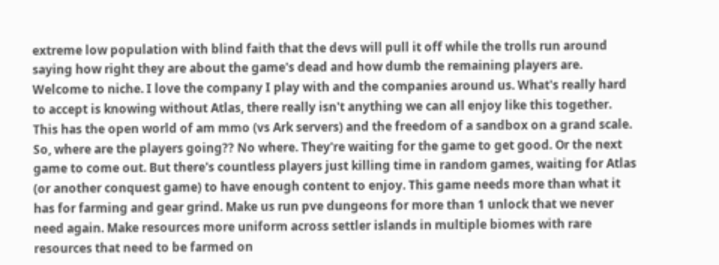extreme low population with blind faith that the devs will pull it off while the trolls run around saying how right they are about the game's dead and how dumb the remaining players are. Welcome to niche. I love the company I play with and the companies around us. What's really hard to accept is knowing without Atlas, there really isn't anything we can all enjoy like this together. This has the open world of am mmo (vs Ark servers) and the freedom of a sandbox on a grand scale. So, where are the players going?? No where. They're waiting for the game to get good. Or the next game to come out. But there's countless players just killing time in random games, waiting for Atlas (or another conquest game) to have enough content to enjoy. This game needs more than what it has for farming and gear grind. Make us run pve dungeons for more than 1 unlock that we never need again. Make resources more uniform across settler islands in multiple biomes with rare resources that need to be farmed on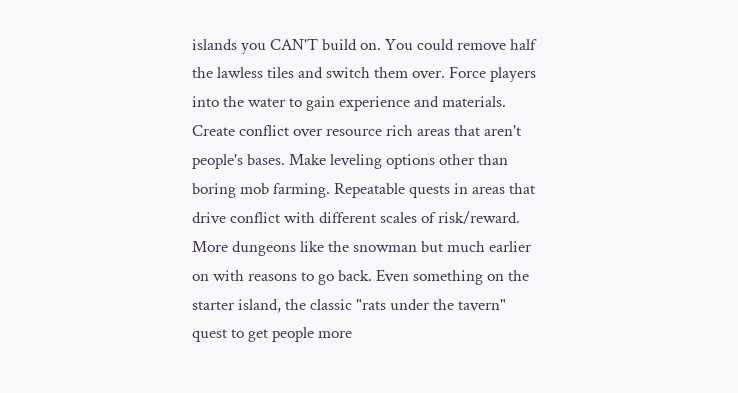islands you CAN'T build on. You could remove half the lawless tiles and switch them over. Force players into the water to gain experience and materials. Create conflict over resource rich areas that aren't people's bases. Make leveling options other than boring mob farming. Repeatable quests in areas that drive conflict with different scales of risk/reward. More dungeons like the snowman but much earlier on with reasons to go back. Even something on the starter island, the classic "rats under the tavern" quest to get people more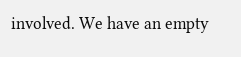involved. We have an empty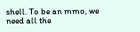shell. To be an mmo, we need all the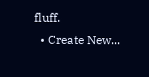fluff.
  • Create New...